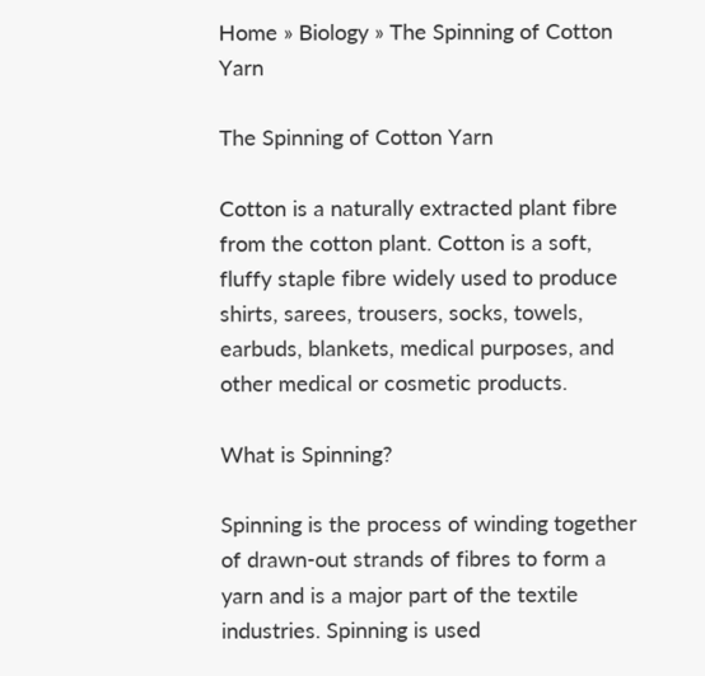Home » Biology » The Spinning of Cotton Yarn

The Spinning of Cotton Yarn

Cotton is a naturally extracted plant fibre from the cotton plant. Cotton is a soft, fluffy staple fibre widely used to produce shirts, sarees, trousers, socks, towels, earbuds, blankets, medical purposes, and other medical or cosmetic products.

What is Spinning?

Spinning is the process of winding together of drawn-out strands of fibres to form a yarn and is a major part of the textile industries. Spinning is used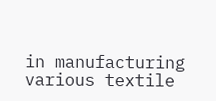in manufacturing various textile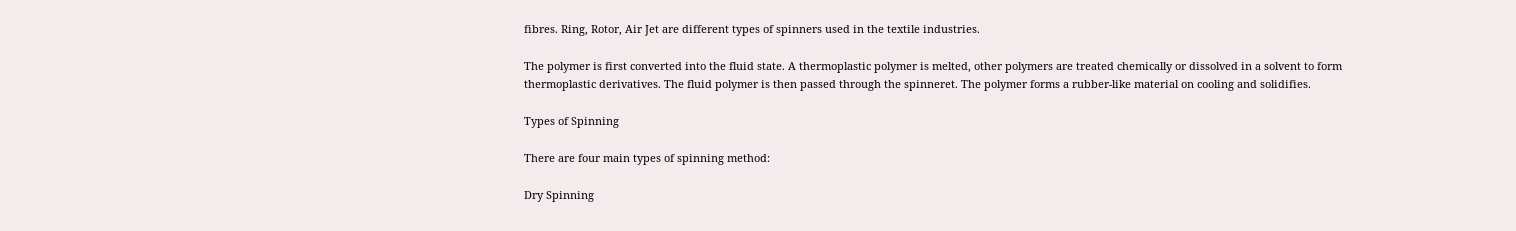fibres. Ring, Rotor, Air Jet are different types of spinners used in the textile industries.

The polymer is first converted into the fluid state. A thermoplastic polymer is melted, other polymers are treated chemically or dissolved in a solvent to form thermoplastic derivatives. The fluid polymer is then passed through the spinneret. The polymer forms a rubber-like material on cooling and solidifies.

Types of Spinning

There are four main types of spinning method:

Dry Spinning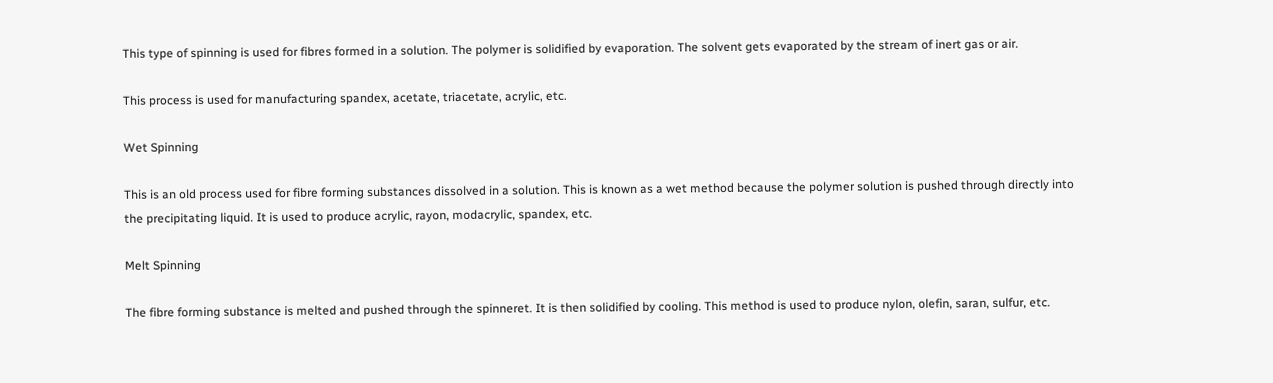This type of spinning is used for fibres formed in a solution. The polymer is solidified by evaporation. The solvent gets evaporated by the stream of inert gas or air.

This process is used for manufacturing spandex, acetate, triacetate, acrylic, etc.

Wet Spinning

This is an old process used for fibre forming substances dissolved in a solution. This is known as a wet method because the polymer solution is pushed through directly into the precipitating liquid. It is used to produce acrylic, rayon, modacrylic, spandex, etc.

Melt Spinning

The fibre forming substance is melted and pushed through the spinneret. It is then solidified by cooling. This method is used to produce nylon, olefin, saran, sulfur, etc.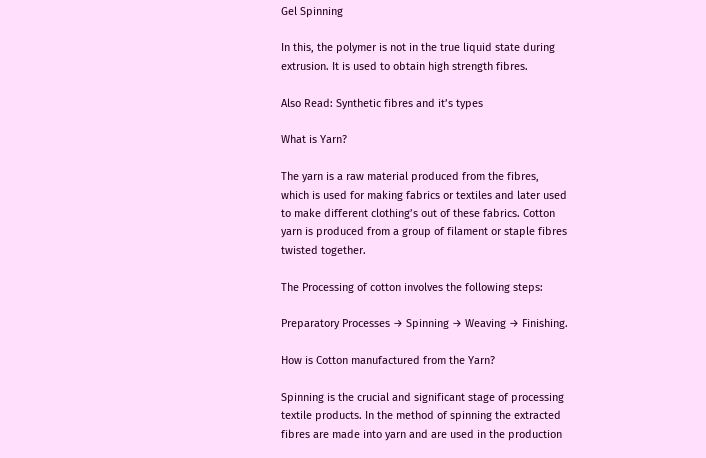Gel Spinning

In this, the polymer is not in the true liquid state during extrusion. It is used to obtain high strength fibres.

Also Read: Synthetic fibres and it’s types

What is Yarn?

The yarn is a raw material produced from the fibres, which is used for making fabrics or textiles and later used to make different clothing’s out of these fabrics. Cotton yarn is produced from a group of filament or staple fibres twisted together.

The Processing of cotton involves the following steps:

Preparatory Processes → Spinning → Weaving → Finishing.

How is Cotton manufactured from the Yarn?

Spinning is the crucial and significant stage of processing textile products. In the method of spinning the extracted fibres are made into yarn and are used in the production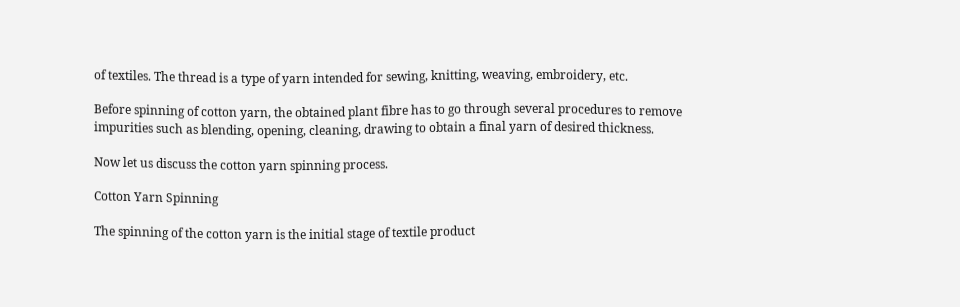of textiles. The thread is a type of yarn intended for sewing, knitting, weaving, embroidery, etc.

Before spinning of cotton yarn, the obtained plant fibre has to go through several procedures to remove impurities such as blending, opening, cleaning, drawing to obtain a final yarn of desired thickness.

Now let us discuss the cotton yarn spinning process.

Cotton Yarn Spinning

The spinning of the cotton yarn is the initial stage of textile product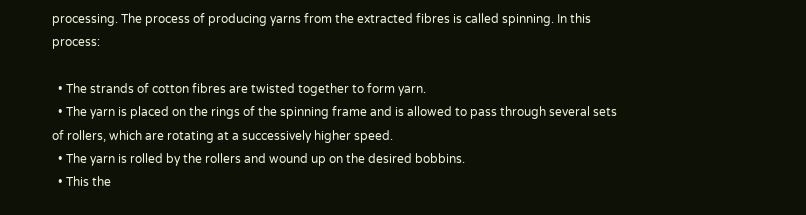processing. The process of producing yarns from the extracted fibres is called spinning. In this process:

  • The strands of cotton fibres are twisted together to form yarn.
  • The yarn is placed on the rings of the spinning frame and is allowed to pass through several sets of rollers, which are rotating at a successively higher speed.
  • The yarn is rolled by the rollers and wound up on the desired bobbins.
  • This the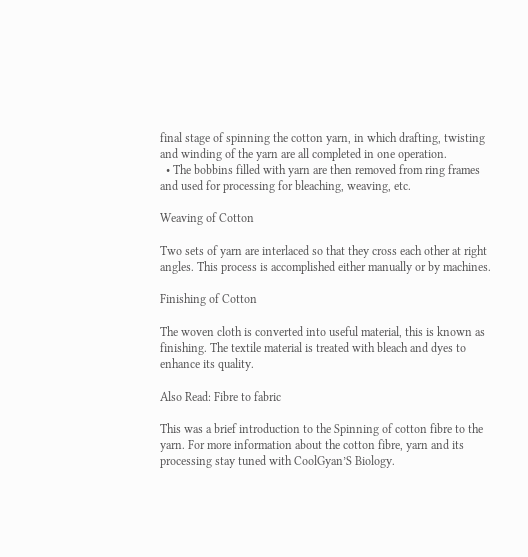final stage of spinning the cotton yarn, in which drafting, twisting and winding of the yarn are all completed in one operation.
  • The bobbins filled with yarn are then removed from ring frames and used for processing for bleaching, weaving, etc.

Weaving of Cotton

Two sets of yarn are interlaced so that they cross each other at right angles. This process is accomplished either manually or by machines.

Finishing of Cotton

The woven cloth is converted into useful material, this is known as finishing. The textile material is treated with bleach and dyes to enhance its quality.

Also Read: Fibre to fabric

This was a brief introduction to the Spinning of cotton fibre to the yarn. For more information about the cotton fibre, yarn and its processing stay tuned with CoolGyan’S Biology.